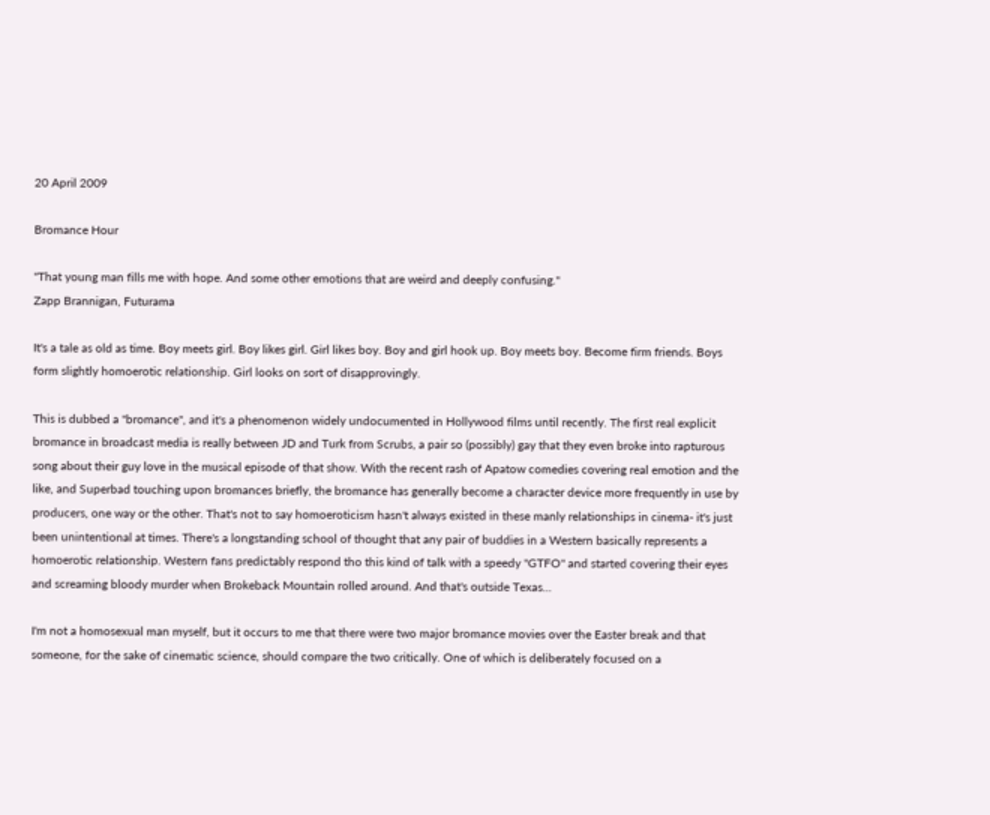20 April 2009

Bromance Hour

"That young man fills me with hope. And some other emotions that are weird and deeply confusing."
Zapp Brannigan, Futurama

It's a tale as old as time. Boy meets girl. Boy likes girl. Girl likes boy. Boy and girl hook up. Boy meets boy. Become firm friends. Boys form slightly homoerotic relationship. Girl looks on sort of disapprovingly.

This is dubbed a "bromance", and it's a phenomenon widely undocumented in Hollywood films until recently. The first real explicit bromance in broadcast media is really between JD and Turk from Scrubs, a pair so (possibly) gay that they even broke into rapturous song about their guy love in the musical episode of that show. With the recent rash of Apatow comedies covering real emotion and the like, and Superbad touching upon bromances briefly, the bromance has generally become a character device more frequently in use by producers, one way or the other. That's not to say homoeroticism hasn't always existed in these manly relationships in cinema- it's just been unintentional at times. There's a longstanding school of thought that any pair of buddies in a Western basically represents a homoerotic relationship. Western fans predictably respond tho this kind of talk with a speedy "GTFO" and started covering their eyes and screaming bloody murder when Brokeback Mountain rolled around. And that's outside Texas...

I'm not a homosexual man myself, but it occurs to me that there were two major bromance movies over the Easter break and that someone, for the sake of cinematic science, should compare the two critically. One of which is deliberately focused on a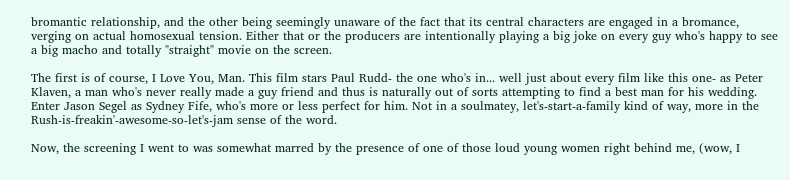bromantic relationship, and the other being seemingly unaware of the fact that its central characters are engaged in a bromance, verging on actual homosexual tension. Either that or the producers are intentionally playing a big joke on every guy who's happy to see a big macho and totally "straight" movie on the screen.

The first is of course, I Love You, Man. This film stars Paul Rudd- the one who's in... well just about every film like this one- as Peter Klaven, a man who's never really made a guy friend and thus is naturally out of sorts attempting to find a best man for his wedding. Enter Jason Segel as Sydney Fife, who's more or less perfect for him. Not in a soulmatey, let's-start-a-family kind of way, more in the Rush-is-freakin'-awesome-so-let's-jam sense of the word.

Now, the screening I went to was somewhat marred by the presence of one of those loud young women right behind me, (wow, I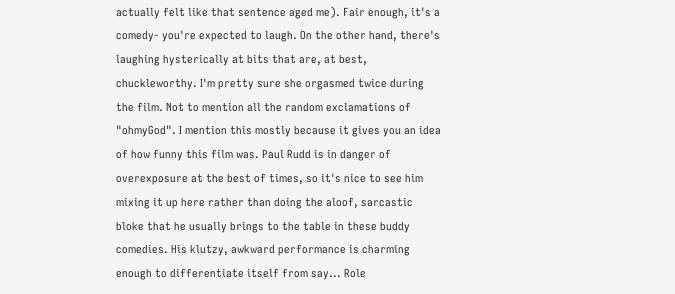actually felt like that sentence aged me). Fair enough, it's a comedy- you're expected to laugh. On the other hand, there's laughing hysterically at bits that are, at best, chuckleworthy. I'm pretty sure she orgasmed twice during the film. Not to mention all the random exclamations of "ohmyGod". I mention this mostly because it gives you an idea of how funny this film was. Paul Rudd is in danger of overexposure at the best of times, so it's nice to see him mixing it up here rather than doing the aloof, sarcastic bloke that he usually brings to the table in these buddy comedies. His klutzy, awkward performance is charming enough to differentiate itself from say... Role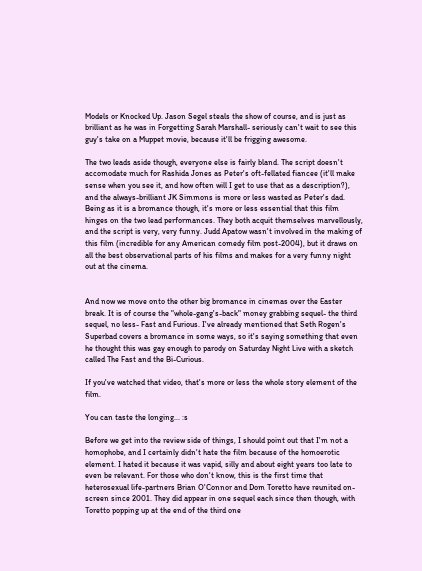Models or Knocked Up. Jason Segel steals the show of course, and is just as brilliant as he was in Forgetting Sarah Marshall- seriously can't wait to see this guy's take on a Muppet movie, because it'll be frigging awesome.

The two leads aside though, everyone else is fairly bland. The script doesn't accomodate much for Rashida Jones as Peter's oft-fellated fiancee (it'll make sense when you see it, and how often will I get to use that as a description?), and the always-brilliant JK Simmons is more or less wasted as Peter's dad. Being as it is a bromance though, it's more or less essential that this film hinges on the two lead performances. They both acquit themselves marvellously, and the script is very, very funny. Judd Apatow wasn't involved in the making of this film (incredible for any American comedy film post-2004), but it draws on all the best observational parts of his films and makes for a very funny night out at the cinema.


And now we move onto the other big bromance in cinemas over the Easter break. It is of course the "whole-gang's-back" money grabbing sequel- the third sequel, no less- Fast and Furious. I've already mentioned that Seth Rogen's Superbad covers a bromance in some ways, so it's saying something that even he thought this was gay enough to parody on Saturday Night Live with a sketch called The Fast and the Bi-Curious.

If you've watched that video, that's more or less the whole story element of the film.

You can taste the longing... :s

Before we get into the review side of things, I should point out that I'm not a homophobe, and I certainly didn't hate the film because of the homoerotic element. I hated it because it was vapid, silly and about eight years too late to even be relevant. For those who don't know, this is the first time that heterosexual life-partners Brian O'Connor and Dom Toretto have reunited on-screen since 2001. They did appear in one sequel each since then though, with Toretto popping up at the end of the third one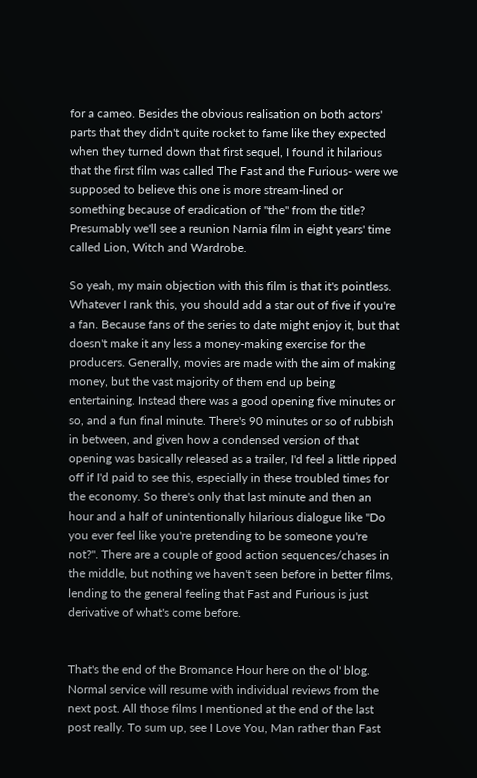for a cameo. Besides the obvious realisation on both actors' parts that they didn't quite rocket to fame like they expected when they turned down that first sequel, I found it hilarious that the first film was called The Fast and the Furious- were we supposed to believe this one is more stream-lined or something because of eradication of "the" from the title? Presumably we'll see a reunion Narnia film in eight years' time called Lion, Witch and Wardrobe.

So yeah, my main objection with this film is that it's pointless. Whatever I rank this, you should add a star out of five if you're a fan. Because fans of the series to date might enjoy it, but that doesn't make it any less a money-making exercise for the producers. Generally, movies are made with the aim of making money, but the vast majority of them end up being entertaining. Instead there was a good opening five minutes or so, and a fun final minute. There's 90 minutes or so of rubbish in between, and given how a condensed version of that opening was basically released as a trailer, I'd feel a little ripped off if I'd paid to see this, especially in these troubled times for the economy. So there's only that last minute and then an hour and a half of unintentionally hilarious dialogue like "Do you ever feel like you're pretending to be someone you're not?". There are a couple of good action sequences/chases in the middle, but nothing we haven't seen before in better films, lending to the general feeling that Fast and Furious is just derivative of what's come before.


That's the end of the Bromance Hour here on the ol' blog. Normal service will resume with individual reviews from the next post. All those films I mentioned at the end of the last post really. To sum up, see I Love You, Man rather than Fast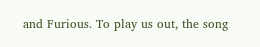and Furious. To play us out, the song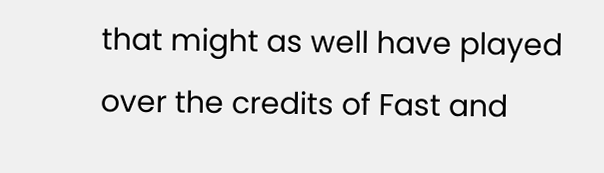that might as well have played over the credits of Fast and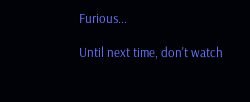Furious...

Until next time, don't watch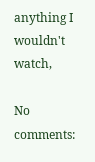anything I wouldn't watch,

No comments: